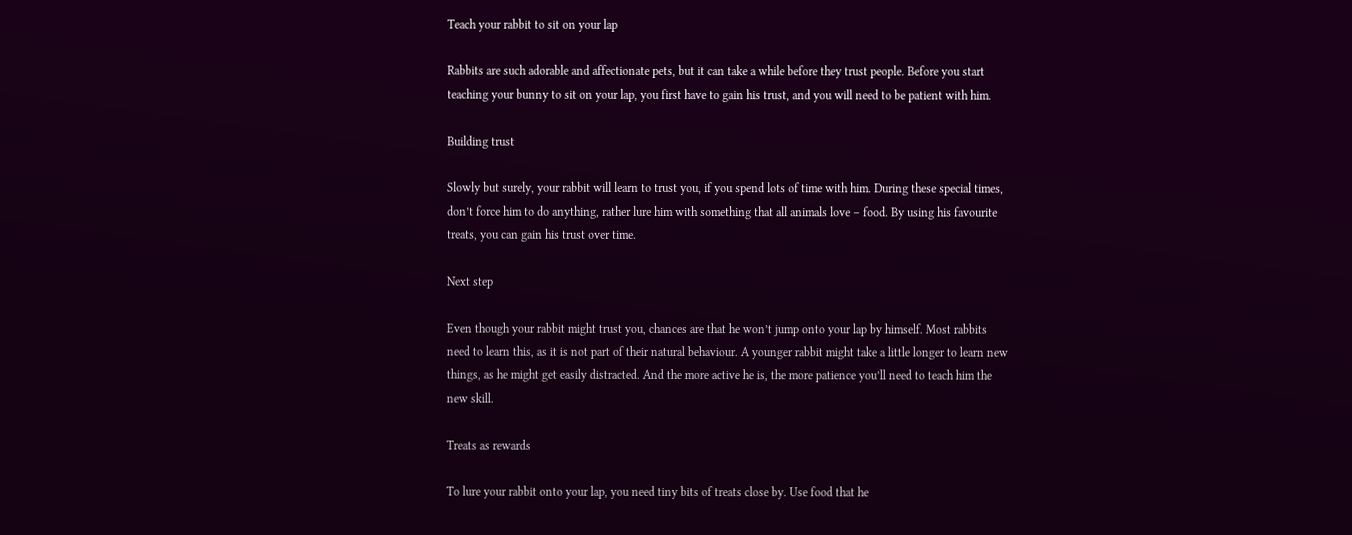Teach your rabbit to sit on your lap

Rabbits are such adorable and affectionate pets, but it can take a while before they trust people. Before you start teaching your bunny to sit on your lap, you first have to gain his trust, and you will need to be patient with him.

Building trust

Slowly but surely, your rabbit will learn to trust you, if you spend lots of time with him. During these special times, don’t force him to do anything, rather lure him with something that all animals love – food. By using his favourite treats, you can gain his trust over time.

Next step

Even though your rabbit might trust you, chances are that he won’t jump onto your lap by himself. Most rabbits need to learn this, as it is not part of their natural behaviour. A younger rabbit might take a little longer to learn new things, as he might get easily distracted. And the more active he is, the more patience you’ll need to teach him the new skill.

Treats as rewards

To lure your rabbit onto your lap, you need tiny bits of treats close by. Use food that he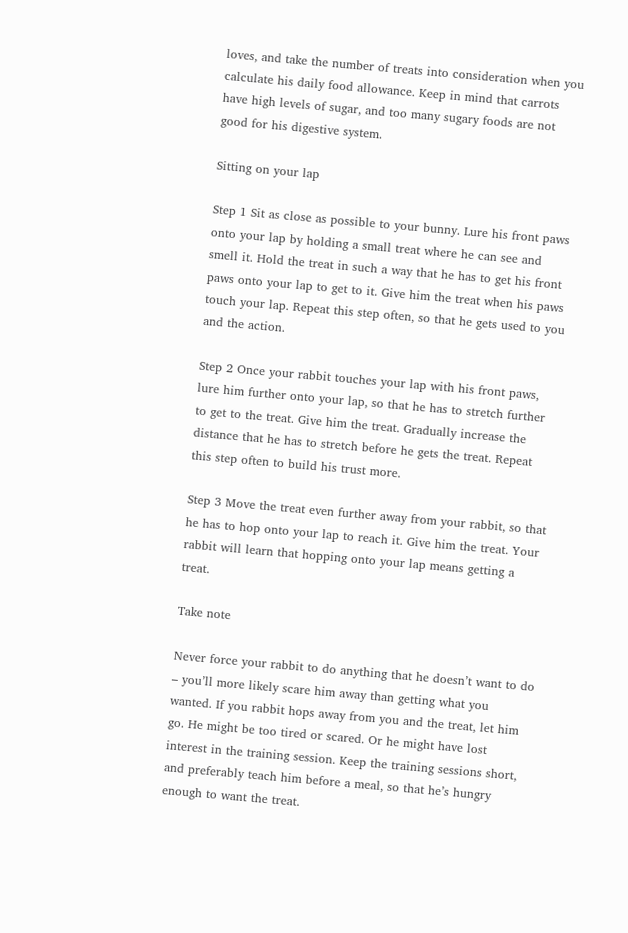loves, and take the number of treats into consideration when you calculate his daily food allowance. Keep in mind that carrots have high levels of sugar, and too many sugary foods are not good for his digestive system.

Sitting on your lap

Step 1 Sit as close as possible to your bunny. Lure his front paws onto your lap by holding a small treat where he can see and smell it. Hold the treat in such a way that he has to get his front paws onto your lap to get to it. Give him the treat when his paws touch your lap. Repeat this step often, so that he gets used to you and the action.

Step 2 Once your rabbit touches your lap with his front paws, lure him further onto your lap, so that he has to stretch further to get to the treat. Give him the treat. Gradually increase the distance that he has to stretch before he gets the treat. Repeat this step often to build his trust more.

Step 3 Move the treat even further away from your rabbit, so that he has to hop onto your lap to reach it. Give him the treat. Your rabbit will learn that hopping onto your lap means getting a treat.

Take note

Never force your rabbit to do anything that he doesn’t want to do – you’ll more likely scare him away than getting what you wanted. If you rabbit hops away from you and the treat, let him go. He might be too tired or scared. Or he might have lost interest in the training session. Keep the training sessions short, and preferably teach him before a meal, so that he’s hungry enough to want the treat.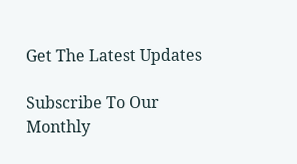Get The Latest Updates

Subscribe To Our Monthly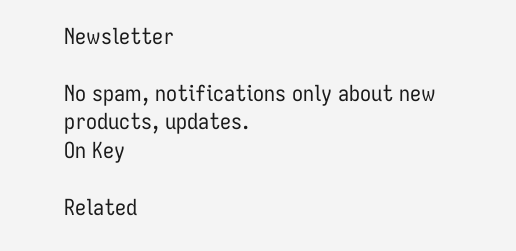Newsletter

No spam, notifications only about new products, updates.
On Key

Related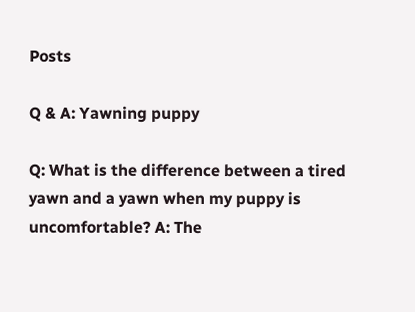Posts

Q & A: Yawning puppy

Q: What is the difference between a tired yawn and a yawn when my puppy is uncomfortable? A: The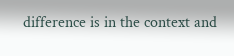difference is in the context and